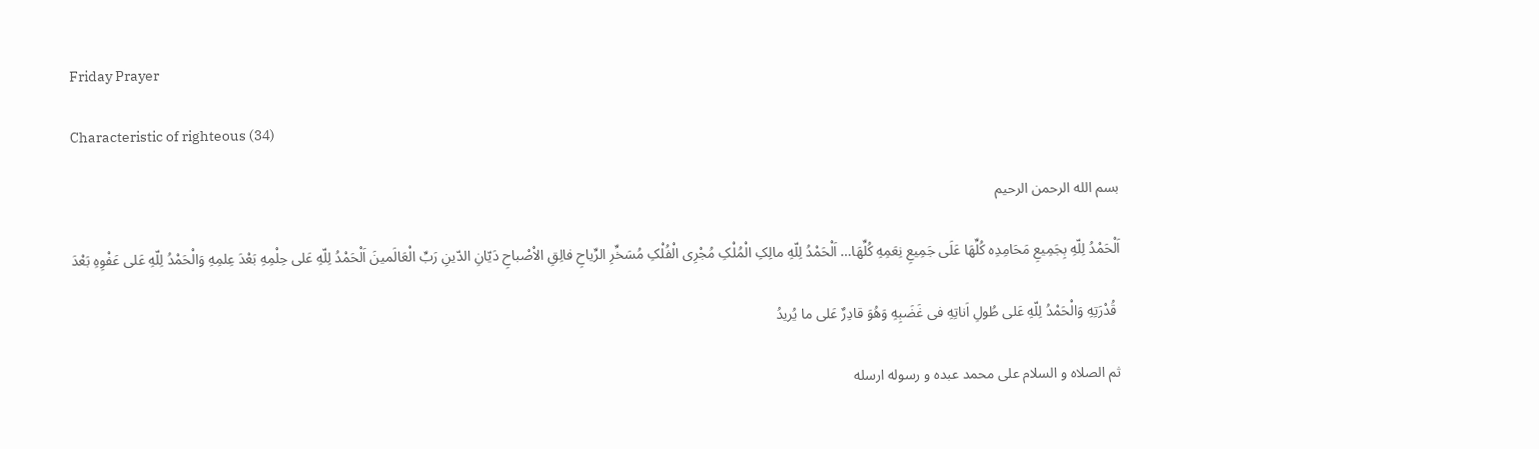Friday Prayer

Characteristic of righteous (34)

بسم الله الرحمن الرحيم

اَلْحَمْدُ لِلّهِ بِجَمِیعِ مَحَامِدِه کُلِّهَا عَلَی جَمِیعِ نِعَمِهِ کُلِّهَا… اَلْحَمْدُ لِلّهِ مالِکِ الْمُلْکِ مُجْرِی الْفُلْکِ مُسَخِّرِ الرِّیاحِ فالِقِ الاْصْباحِ دَیّانِ الدّینِ رَبِّ الْعَالَمینَ اَلْحَمْدُ لِلّهِ عَلی حِلْمِهِ بَعْدَ عِلمِهِ وَالْحَمْدُ لِلّهِ عَلی عَفْوِهِ بَعْدَ

 قُدْرَتِهِ وَالْحَمْدُ لِلّهِ عَلی طُولِ اَناتِهِ فی غَضَبِهِ وَهُوَ قادِرٌ عَلی ما یُریدُ

ثم الصلاه و السلام علی محمد عبده و رسوله ارسله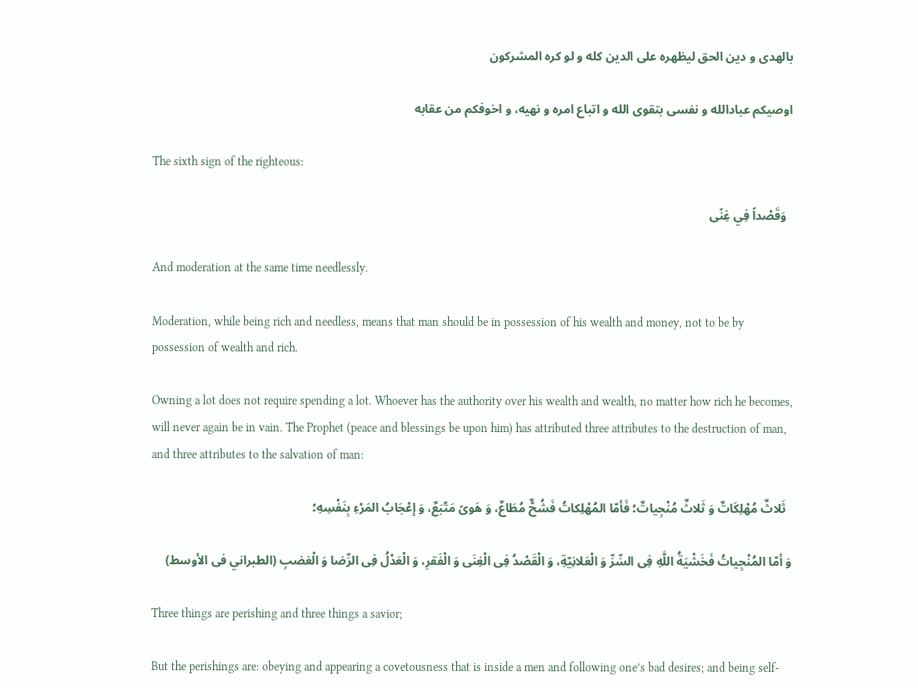بالهدی و دین الحق لیظهره علی الدین کله و لو کره المشرکون

اوصیکم عبادالله و نفسی بتقوی الله و اتباع امره و نهیه، و اخوفکم من عقابه

The sixth sign of the righteous:

  وَقَصْداً فِي غِنًى

And moderation at the same time needlessly.

Moderation, while being rich and needless, means that man should be in possession of his wealth and money, not to be by possession of wealth and rich.

Owning a lot does not require spending a lot. Whoever has the authority over his wealth and wealth, no matter how rich he becomes, will never again be in vain. The Prophet (peace and blessings be upon him) has attributed three attributes to the destruction of man, and three attributes to the salvation of man:

  ثَلاثٌ مُهْلِکَاتٌ وَ ثَلاثٌ مُنْجِیاتٌ؛ فَأمّا المُهْلِکاتُ فَشُحٌّ مُطَاعٌ، وَ هَویً مَتّبَعٌ، وَ إعْجَابُ المَرْءِ بِنَفْسِهِ؛

وَ أمّا المُنْجِیاتُ فَخَشْیَةُ اللَّهِ فِی السِّرِّ وَ الْعَلانِیّةِ، وَ الْقَصْدُ فِی الْغِنَی وَ الْفَقرِ، وَ الْعَدْلُ فِی الرِّضا وَ الْغضبِ (الطبراني فی الأوسط)

Three things are perishing and three things a savior;

But the perishings are: obeying and appearing a covetousness that is inside a men and following one’s bad desires; and being self-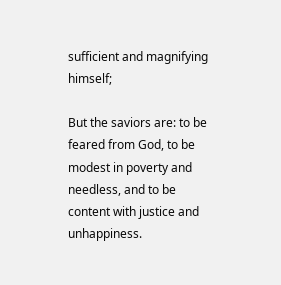sufficient and magnifying himself;

But the saviors are: to be feared from God, to be modest in poverty and needless, and to be content with justice and unhappiness.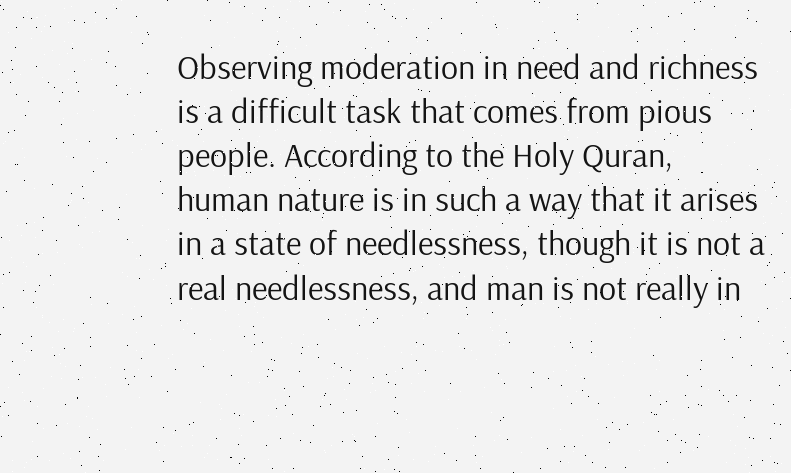Observing moderation in need and richness is a difficult task that comes from pious people. According to the Holy Quran, human nature is in such a way that it arises in a state of needlessness, though it is not a real needlessness, and man is not really in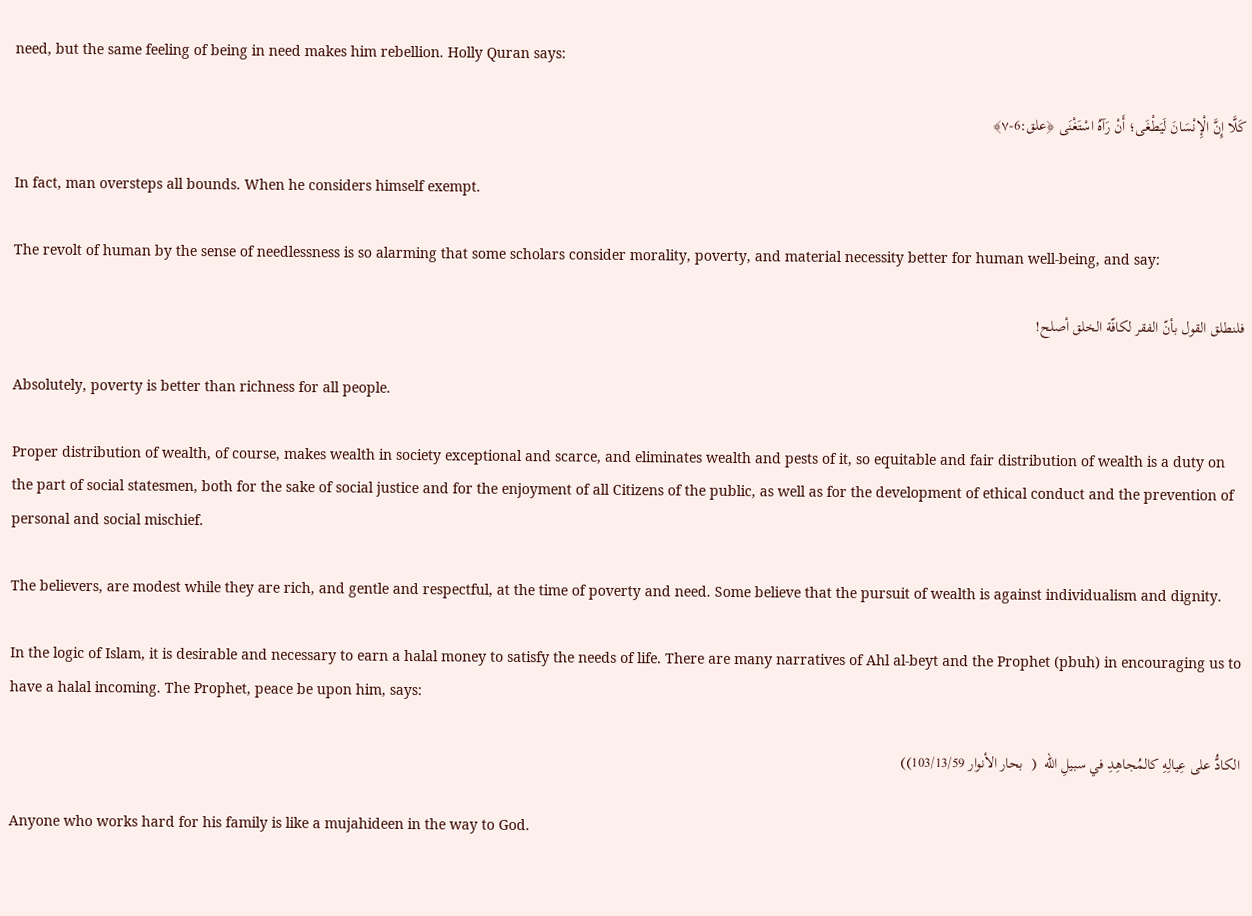need, but the same feeling of being in need makes him rebellion. Holly Quran says:

كَلَّا إِنَّ الْإِنْسَانَ لَيَطْغَى؛ أَنْ رَآهُ اسْتَغْنَى ﴿علق:6-۷﴾

In fact, man oversteps all bounds. When he considers himself exempt.

The revolt of human by the sense of needlessness is so alarming that some scholars consider morality, poverty, and material necessity better for human well-being, and say:

فلنطلق القول بأنّ الفقر لکافّة الخلق أصلح!

Absolutely, poverty is better than richness for all people.

Proper distribution of wealth, of course, makes wealth in society exceptional and scarce, and eliminates wealth and pests of it, so equitable and fair distribution of wealth is a duty on the part of social statesmen, both for the sake of social justice and for the enjoyment of all Citizens of the public, as well as for the development of ethical conduct and the prevention of personal and social mischief.

The believers, are modest while they are rich, and gentle and respectful, at the time of poverty and need. Some believe that the pursuit of wealth is against individualism and dignity.

In the logic of Islam, it is desirable and necessary to earn a halal money to satisfy the needs of life. There are many narratives of Ahl al-beyt and the Prophet (pbuh) in encouraging us to have a halal incoming. The Prophet, peace be upon him, says:

الكادُّ على عِيالِهِ كالمُجاهِدِ في سبيلِ اللّه  (  بحار الأنوار 103/13/59))

Anyone who works hard for his family is like a mujahideen in the way to God.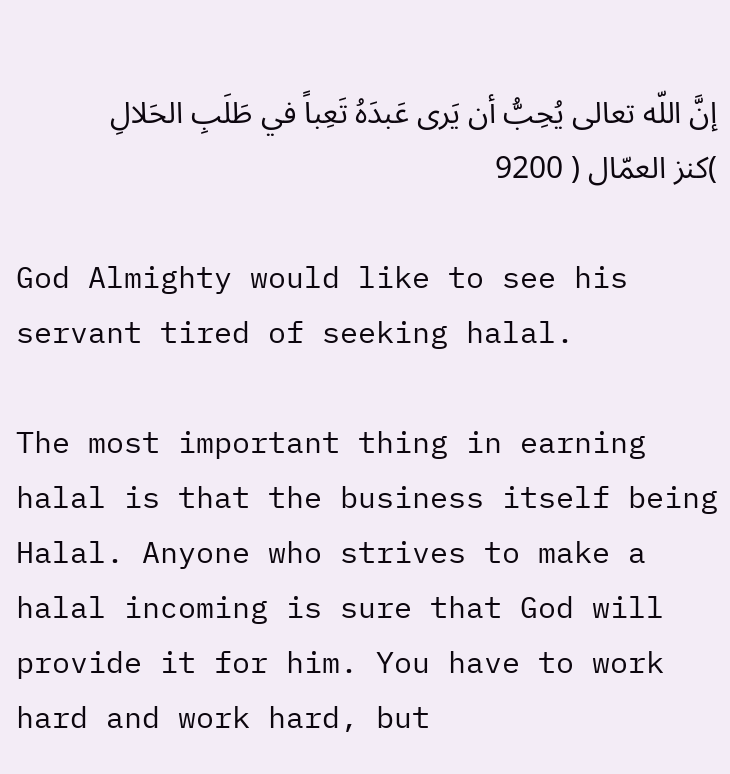إنَّ اللّه تعالى يُحِبُّ أن يَرى عَبدَهُ تَعِباً في طَلَبِ الحَلالِ )كنز العمّال ( 9200

God Almighty would like to see his servant tired of seeking halal.

The most important thing in earning  halal is that the business itself being Halal. Anyone who strives to make a halal incoming is sure that God will provide it for him. You have to work hard and work hard, but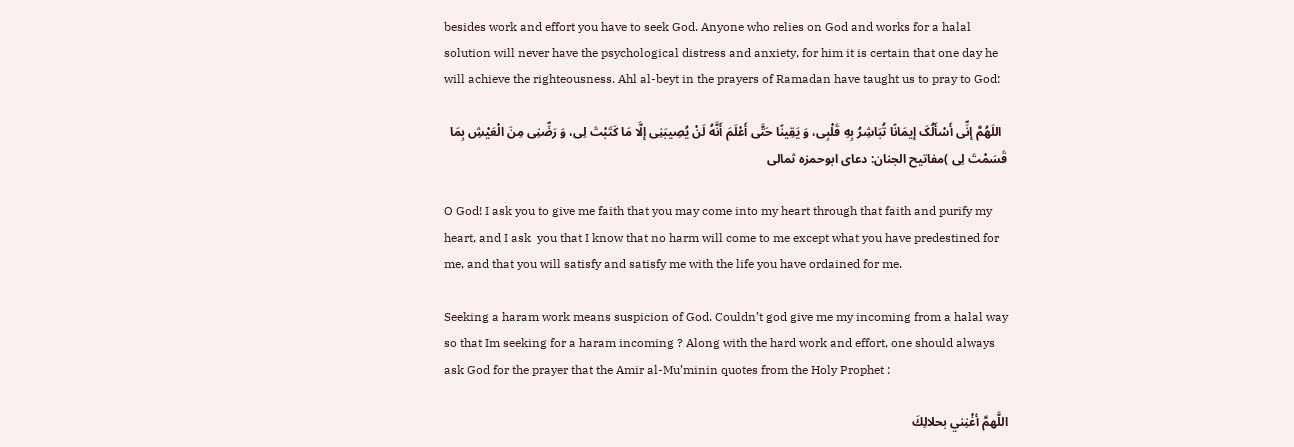besides work and effort you have to seek God. Anyone who relies on God and works for a halal solution will never have the psychological distress and anxiety, for him it is certain that one day he will achieve the righteousness. Ahl al-beyt in the prayers of Ramadan have taught us to pray to God:

  اللَهُمَّ إنِّى أَسْأَلُکَ إیمَانًا تُبَاشِرُ بِهِ قَلْبِى، وَ یَقِینًا حَتَّى أَعْلَمَ أَنَّهُ لَنْ یُصِیبَنِى إلَّا مَا کَتَبْتَ لِى، وَ رَضِّنِى مِنَ الْعَیْشِ بِمَا قَسَمْتَ لِى )مفاتیح الجنان: دعای ابوحمزه ثمالی

O God! I ask you to give me faith that you may come into my heart through that faith and purify my heart, and I ask  you that I know that no harm will come to me except what you have predestined for me, and that you will satisfy and satisfy me with the life you have ordained for me.

Seeking a haram work means suspicion of God. Couldn’t god give me my incoming from a halal way so that Im seeking for a haram incoming ? Along with the hard work and effort, one should always ask God for the prayer that the Amir al-Mu’minin quotes from the Holy Prophet :

اللَّهمَّ أغْنِني بحلالِكَ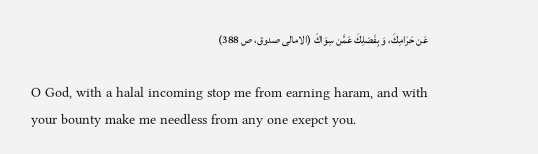عَن حَرَامِكَ، وَ بِفَضلِكَ عَمَّن سِوَاكَ (الامالی صدوق، ص 388)

O God, with a halal incoming stop me from earning haram, and with your bounty make me needless from any one exepct you.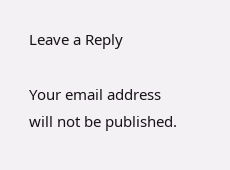Leave a Reply

Your email address will not be published.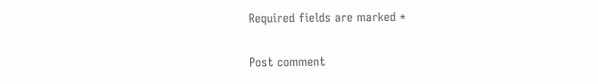Required fields are marked *

Post comment